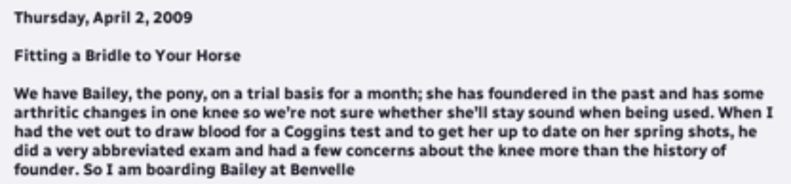Thursday, April 2, 2009

Fitting a Bridle to Your Horse

We have Bailey, the pony, on a trial basis for a month; she has foundered in the past and has some arthritic changes in one knee so we’re not sure whether she’ll stay sound when being used. When I had the vet out to draw blood for a Coggins test and to get her up to date on her spring shots, he did a very abbreviated exam and had a few concerns about the knee more than the history of founder. So I am boarding Bailey at Benvelle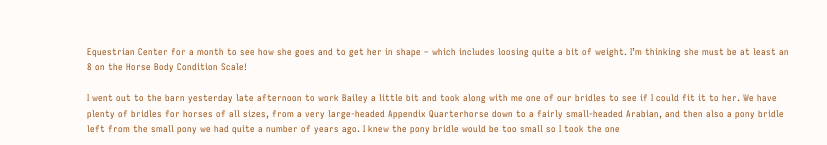Equestrian Center for a month to see how she goes and to get her in shape – which includes loosing quite a bit of weight. I’m thinking she must be at least an 8 on the Horse Body Condition Scale!

I went out to the barn yesterday late afternoon to work Bailey a little bit and took along with me one of our bridles to see if I could fit it to her. We have plenty of bridles for horses of all sizes, from a very large-headed Appendix Quarterhorse down to a fairly small-headed Arabian, and then also a pony bridle left from the small pony we had quite a number of years ago. I knew the pony bridle would be too small so I took the one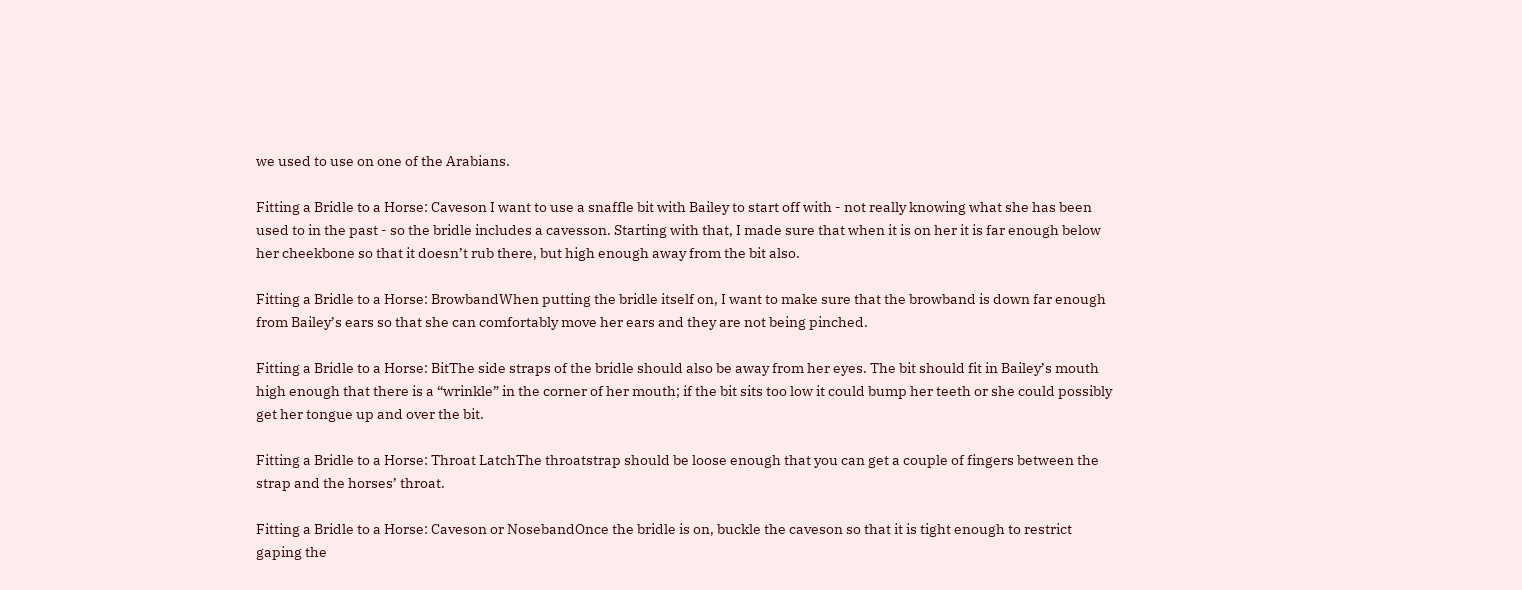we used to use on one of the Arabians.

Fitting a Bridle to a Horse: Caveson I want to use a snaffle bit with Bailey to start off with - not really knowing what she has been used to in the past - so the bridle includes a cavesson. Starting with that, I made sure that when it is on her it is far enough below her cheekbone so that it doesn’t rub there, but high enough away from the bit also.

Fitting a Bridle to a Horse: BrowbandWhen putting the bridle itself on, I want to make sure that the browband is down far enough from Bailey’s ears so that she can comfortably move her ears and they are not being pinched.

Fitting a Bridle to a Horse: BitThe side straps of the bridle should also be away from her eyes. The bit should fit in Bailey’s mouth high enough that there is a “wrinkle” in the corner of her mouth; if the bit sits too low it could bump her teeth or she could possibly get her tongue up and over the bit.

Fitting a Bridle to a Horse: Throat LatchThe throatstrap should be loose enough that you can get a couple of fingers between the strap and the horses’ throat.

Fitting a Bridle to a Horse: Caveson or NosebandOnce the bridle is on, buckle the caveson so that it is tight enough to restrict gaping the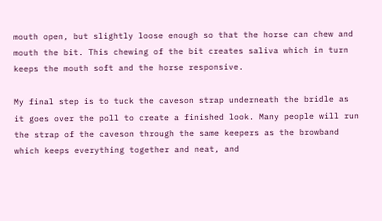mouth open, but slightly loose enough so that the horse can chew and mouth the bit. This chewing of the bit creates saliva which in turn keeps the mouth soft and the horse responsive.

My final step is to tuck the caveson strap underneath the bridle as it goes over the poll to create a finished look. Many people will run the strap of the caveson through the same keepers as the browband which keeps everything together and neat, and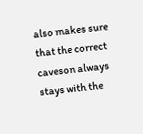also makes sure that the correct caveson always stays with the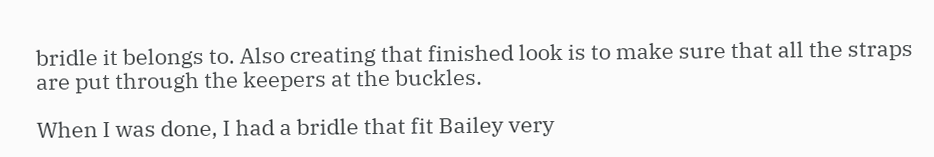bridle it belongs to. Also creating that finished look is to make sure that all the straps are put through the keepers at the buckles.

When I was done, I had a bridle that fit Bailey very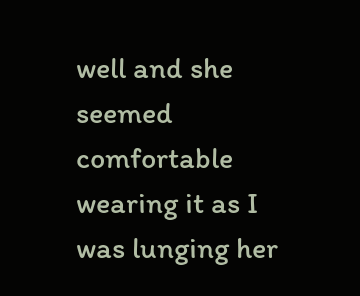well and she seemed comfortable wearing it as I was lunging her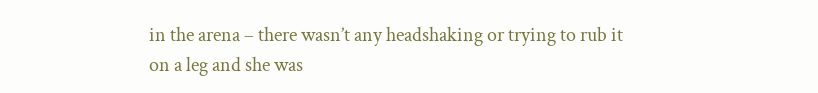in the arena – there wasn’t any headshaking or trying to rub it on a leg and she was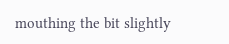mouthing the bit slightly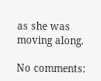as she was moving along.

No comments: